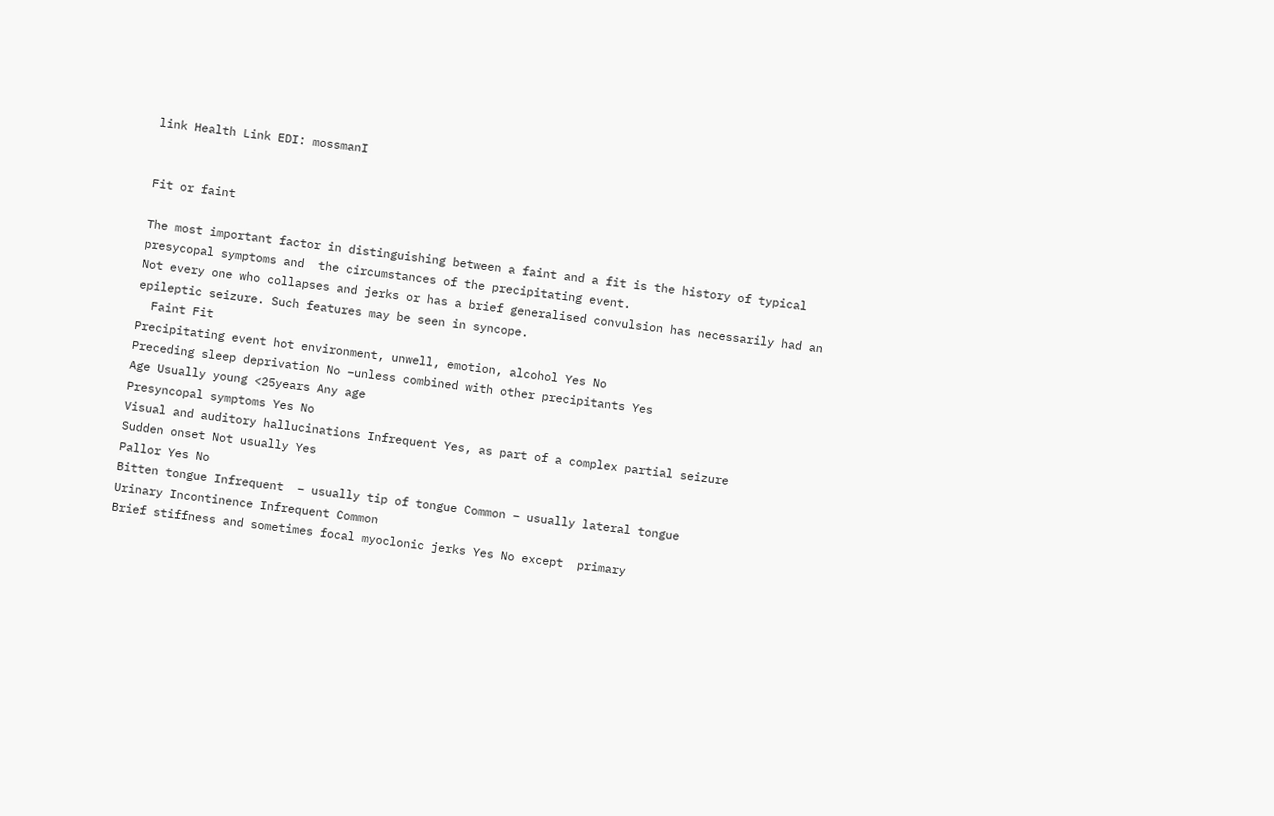link Health Link EDI: mossmanI


Fit or faint

The most important factor in distinguishing between a faint and a fit is the history of typical presycopal symptoms and  the circumstances of the precipitating event.
Not every one who collapses and jerks or has a brief generalised convulsion has necessarily had an epileptic seizure. Such features may be seen in syncope.
  Faint Fit
Precipitating event hot environment, unwell, emotion, alcohol Yes No
Preceding sleep deprivation No –unless combined with other precipitants Yes
Age Usually young <25years Any age
Presyncopal symptoms Yes No
Visual and auditory hallucinations Infrequent Yes, as part of a complex partial seizure
Sudden onset Not usually Yes
Pallor Yes No
Bitten tongue Infrequent  – usually tip of tongue Common – usually lateral tongue
Urinary Incontinence Infrequent Common
Brief stiffness and sometimes focal myoclonic jerks Yes No except  primary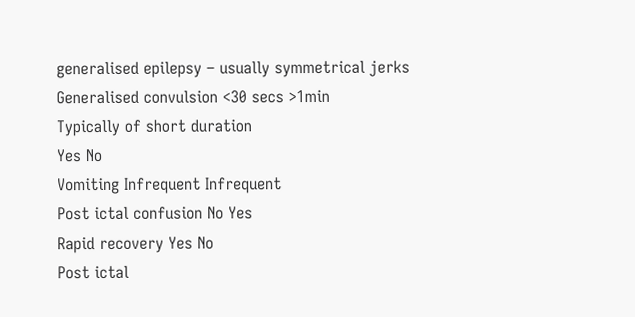generalised epilepsy – usually symmetrical jerks
Generalised convulsion <30 secs >1min
Typically of short duration
Yes No
Vomiting Infrequent Infrequent
Post ictal confusion No Yes
Rapid recovery Yes No
Post ictal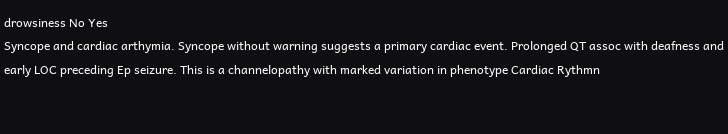drowsiness No Yes
Syncope and cardiac arthymia. Syncope without warning suggests a primary cardiac event. Prolonged QT assoc with deafness and early LOC preceding Ep seizure. This is a channelopathy with marked variation in phenotype Cardiac Rythmn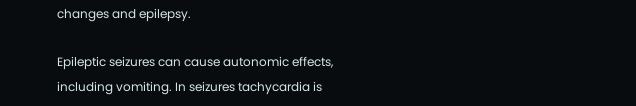changes and epilepsy.

Epileptic seizures can cause autonomic effects, including vomiting. In seizures tachycardia is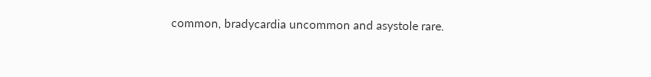common, bradycardia uncommon and asystole rare.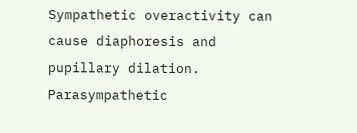Sympathetic overactivity can cause diaphoresis and pupillary dilation. Parasympathetic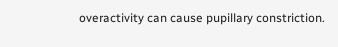overactivity can cause pupillary constriction.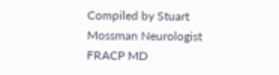Compiled by Stuart Mossman Neurologist FRACP MD